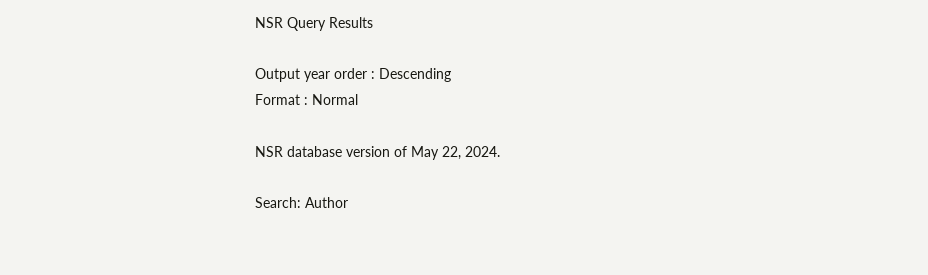NSR Query Results

Output year order : Descending
Format : Normal

NSR database version of May 22, 2024.

Search: Author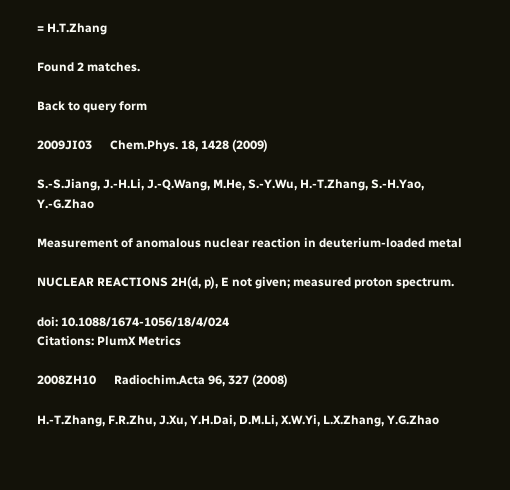= H.T.Zhang

Found 2 matches.

Back to query form

2009JI03      Chem.Phys. 18, 1428 (2009)

S.-S.Jiang, J.-H.Li, J.-Q.Wang, M.He, S.-Y.Wu, H.-T.Zhang, S.-H.Yao, Y.-G.Zhao

Measurement of anomalous nuclear reaction in deuterium-loaded metal

NUCLEAR REACTIONS 2H(d, p), E not given; measured proton spectrum.

doi: 10.1088/1674-1056/18/4/024
Citations: PlumX Metrics

2008ZH10      Radiochim.Acta 96, 327 (2008)

H.-T.Zhang, F.R.Zhu, J.Xu, Y.H.Dai, D.M.Li, X.W.Yi, L.X.Zhang, Y.G.Zhao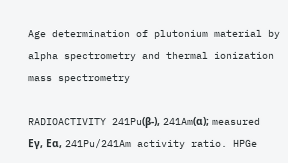Age determination of plutonium material by alpha spectrometry and thermal ionization mass spectrometry

RADIOACTIVITY 241Pu(β-), 241Am(α); measured Eγ, Eα, 241Pu/241Am activity ratio. HPGe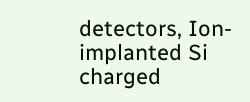detectors, Ion-implanted Si charged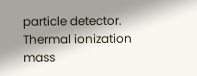particle detector. Thermal ionization mass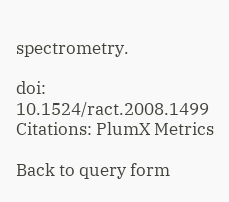spectrometry.

doi: 10.1524/ract.2008.1499
Citations: PlumX Metrics

Back to query form